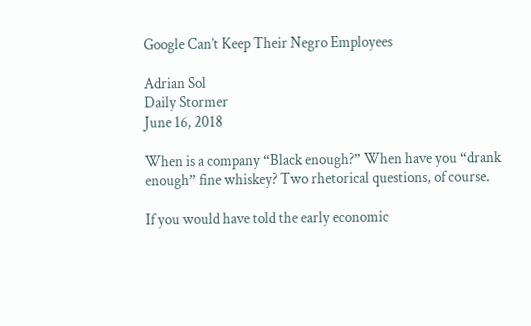Google Can’t Keep Their Negro Employees

Adrian Sol
Daily Stormer
June 16, 2018

When is a company “Black enough?” When have you “drank enough” fine whiskey? Two rhetorical questions, of course.

If you would have told the early economic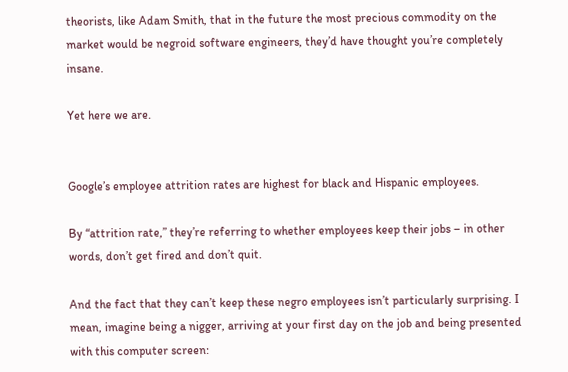theorists, like Adam Smith, that in the future the most precious commodity on the market would be negroid software engineers, they’d have thought you’re completely insane.

Yet here we are.


Google’s employee attrition rates are highest for black and Hispanic employees.

By “attrition rate,” they’re referring to whether employees keep their jobs – in other words, don’t get fired and don’t quit.

And the fact that they can’t keep these negro employees isn’t particularly surprising. I mean, imagine being a nigger, arriving at your first day on the job and being presented with this computer screen: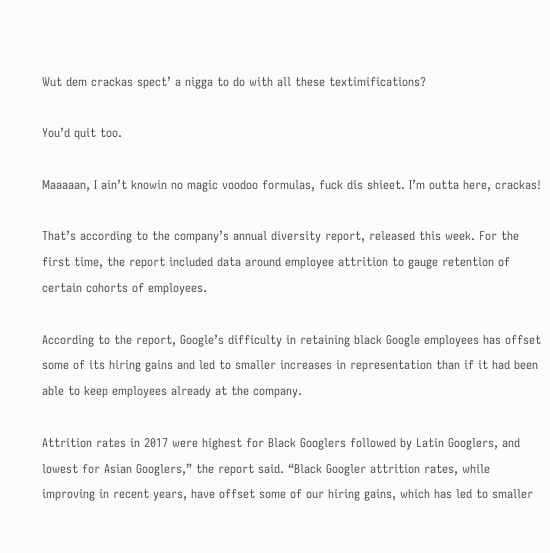Wut dem crackas spect’ a nigga to do with all these textimifications?

You’d quit too.

Maaaaan, I ain’t knowin no magic voodoo formulas, fuck dis shieet. I’m outta here, crackas!

That’s according to the company’s annual diversity report, released this week. For the first time, the report included data around employee attrition to gauge retention of certain cohorts of employees.

According to the report, Google’s difficulty in retaining black Google employees has offset some of its hiring gains and led to smaller increases in representation than if it had been able to keep employees already at the company.

Attrition rates in 2017 were highest for Black Googlers followed by Latin Googlers, and lowest for Asian Googlers,” the report said. “Black Googler attrition rates, while improving in recent years, have offset some of our hiring gains, which has led to smaller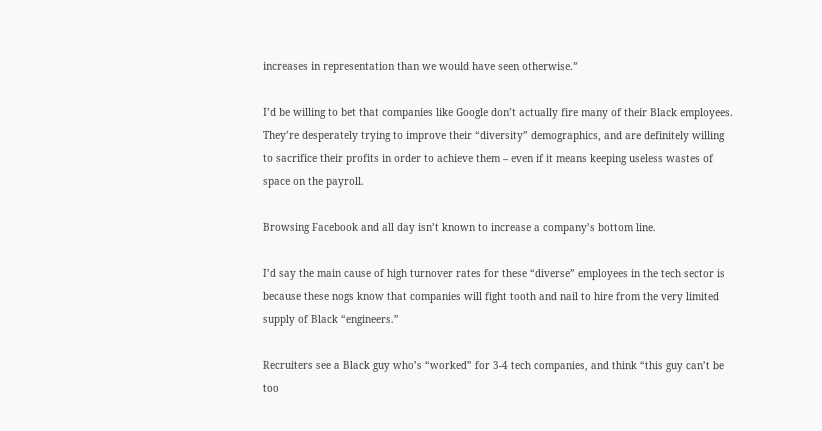increases in representation than we would have seen otherwise.”

I’d be willing to bet that companies like Google don’t actually fire many of their Black employees. They’re desperately trying to improve their “diversity” demographics, and are definitely willing to sacrifice their profits in order to achieve them – even if it means keeping useless wastes of space on the payroll.

Browsing Facebook and all day isn’t known to increase a company’s bottom line.

I’d say the main cause of high turnover rates for these “diverse” employees in the tech sector is because these nogs know that companies will fight tooth and nail to hire from the very limited supply of Black “engineers.”

Recruiters see a Black guy who’s “worked” for 3-4 tech companies, and think “this guy can’t be too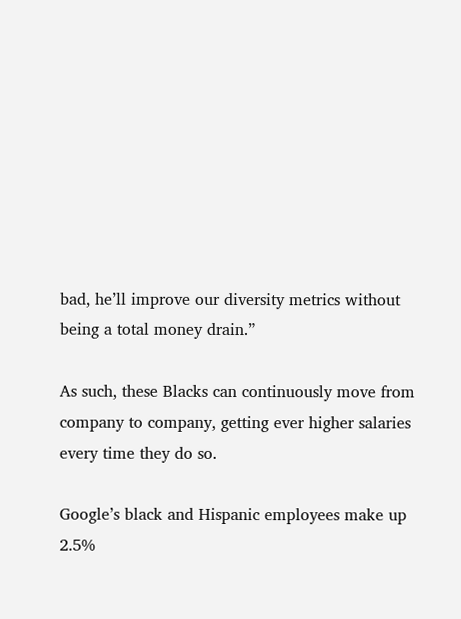bad, he’ll improve our diversity metrics without being a total money drain.”

As such, these Blacks can continuously move from company to company, getting ever higher salaries every time they do so.

Google’s black and Hispanic employees make up 2.5%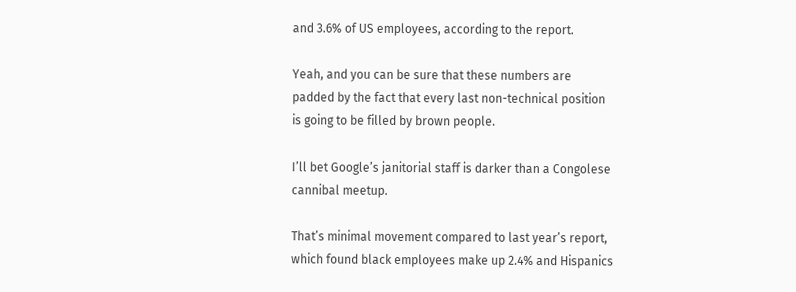and 3.6% of US employees, according to the report.

Yeah, and you can be sure that these numbers are padded by the fact that every last non-technical position is going to be filled by brown people.

I’ll bet Google’s janitorial staff is darker than a Congolese cannibal meetup.

That’s minimal movement compared to last year’s report, which found black employees make up 2.4% and Hispanics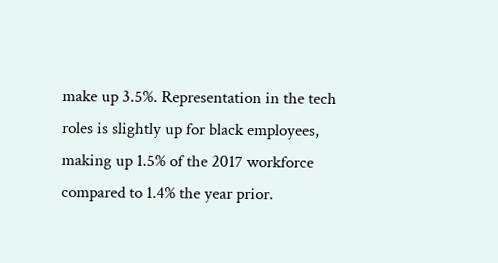make up 3.5%. Representation in the tech roles is slightly up for black employees, making up 1.5% of the 2017 workforce compared to 1.4% the year prior.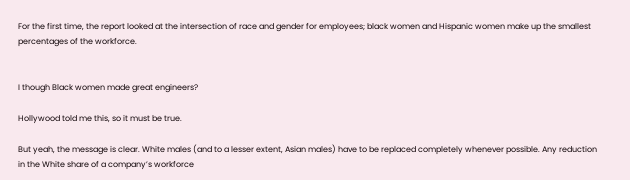For the first time, the report looked at the intersection of race and gender for employees; black women and Hispanic women make up the smallest percentages of the workforce.


I though Black women made great engineers?

Hollywood told me this, so it must be true.

But yeah, the message is clear. White males (and to a lesser extent, Asian males) have to be replaced completely whenever possible. Any reduction in the White share of a company’s workforce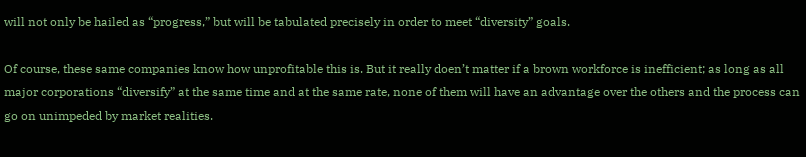will not only be hailed as “progress,” but will be tabulated precisely in order to meet “diversity” goals.

Of course, these same companies know how unprofitable this is. But it really doen’t matter if a brown workforce is inefficient; as long as all major corporations “diversify” at the same time and at the same rate, none of them will have an advantage over the others and the process can go on unimpeded by market realities.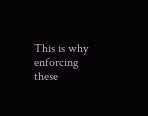This is why enforcing these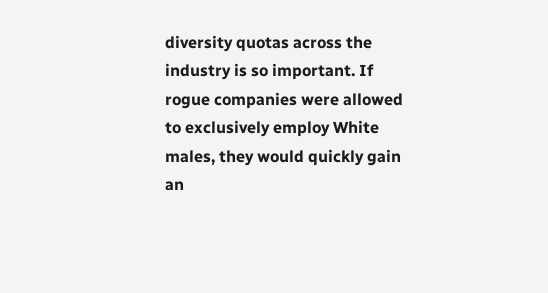diversity quotas across the industry is so important. If rogue companies were allowed to exclusively employ White males, they would quickly gain an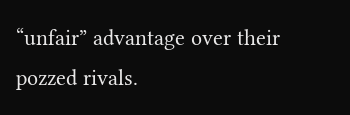“unfair” advantage over their pozzed rivals.